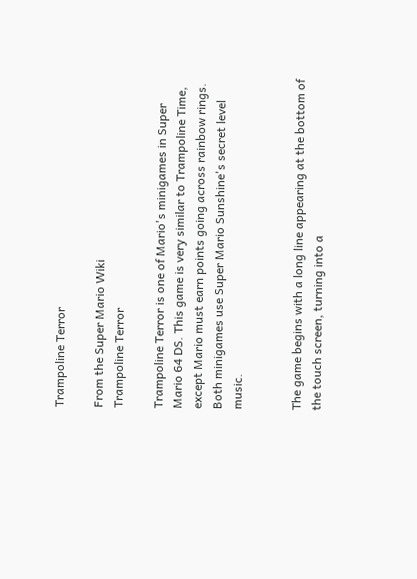Trampoline Terror

From the Super Mario Wiki
Trampoline Terror

Trampoline Terror is one of Mario's minigames in Super Mario 64 DS. This game is very similar to Trampoline Time, except Mario must earn points going across rainbow rings. Both minigames use Super Mario Sunshine's secret level music.


The game begins with a long line appearing at the bottom of the touch screen, turning into a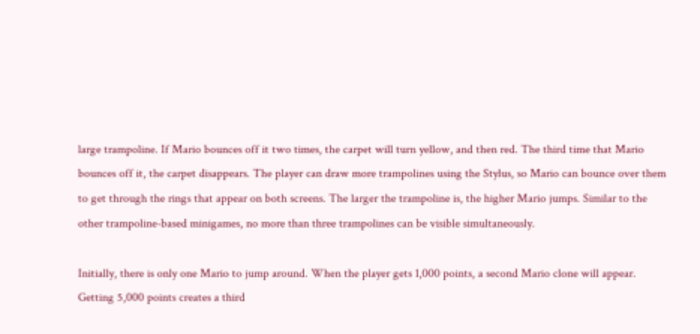large trampoline. If Mario bounces off it two times, the carpet will turn yellow, and then red. The third time that Mario bounces off it, the carpet disappears. The player can draw more trampolines using the Stylus, so Mario can bounce over them to get through the rings that appear on both screens. The larger the trampoline is, the higher Mario jumps. Similar to the other trampoline-based minigames, no more than three trampolines can be visible simultaneously.

Initially, there is only one Mario to jump around. When the player gets 1,000 points, a second Mario clone will appear. Getting 5,000 points creates a third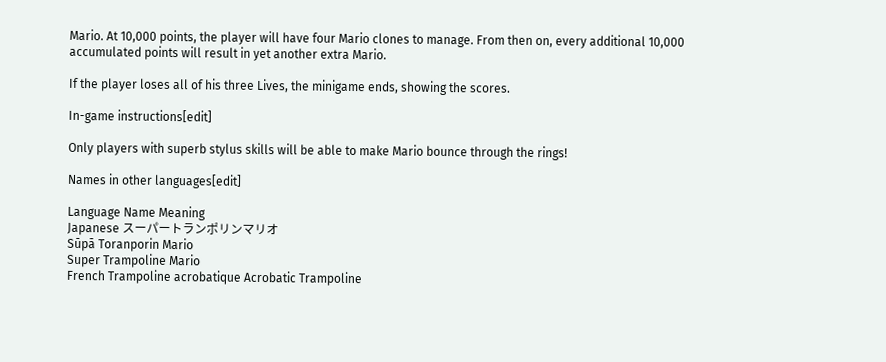Mario. At 10,000 points, the player will have four Mario clones to manage. From then on, every additional 10,000 accumulated points will result in yet another extra Mario.

If the player loses all of his three Lives, the minigame ends, showing the scores.

In-game instructions[edit]

Only players with superb stylus skills will be able to make Mario bounce through the rings!

Names in other languages[edit]

Language Name Meaning
Japanese スーパートランポリンマリオ
Sūpā Toranporin Mario
Super Trampoline Mario
French Trampoline acrobatique Acrobatic Trampoline